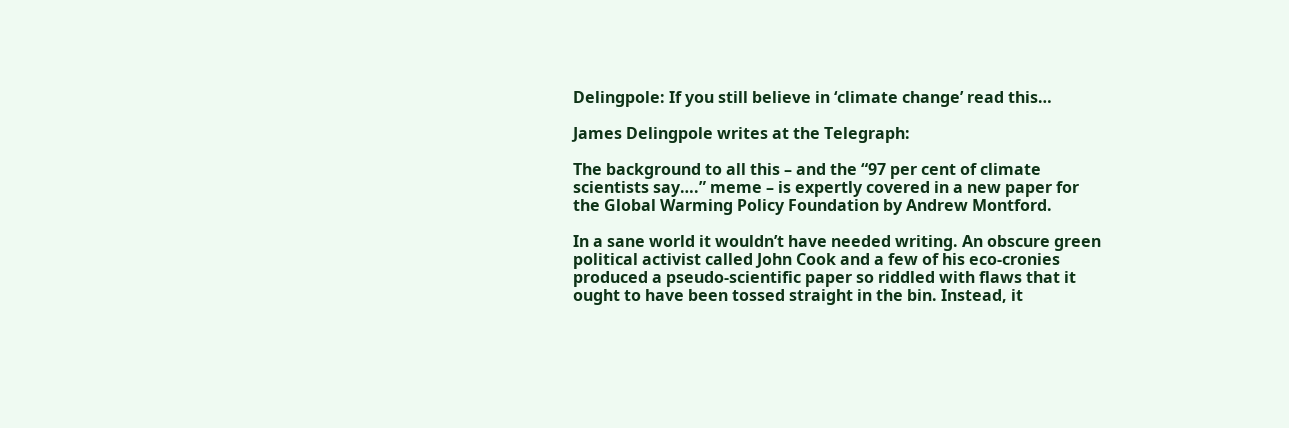Delingpole: If you still believe in ‘climate change’ read this…

James Delingpole writes at the Telegraph:

The background to all this – and the “97 per cent of climate scientists say….” meme – is expertly covered in a new paper for the Global Warming Policy Foundation by Andrew Montford.

In a sane world it wouldn’t have needed writing. An obscure green political activist called John Cook and a few of his eco-cronies produced a pseudo-scientific paper so riddled with flaws that it ought to have been tossed straight in the bin. Instead, it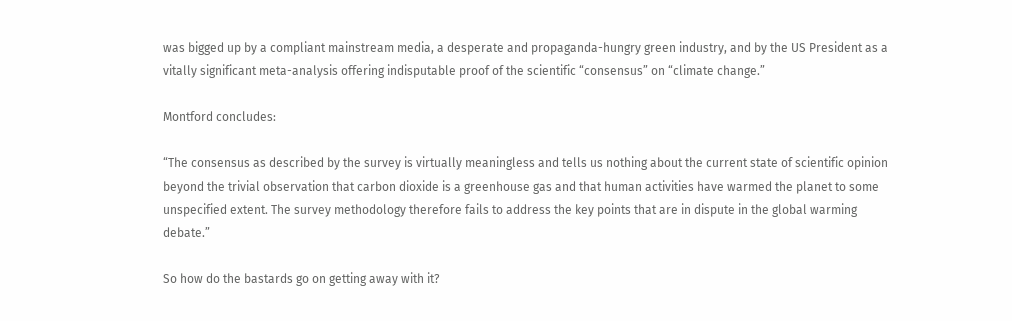was bigged up by a compliant mainstream media, a desperate and propaganda-hungry green industry, and by the US President as a vitally significant meta-analysis offering indisputable proof of the scientific “consensus” on “climate change.”

Montford concludes:

“The consensus as described by the survey is virtually meaningless and tells us nothing about the current state of scientific opinion beyond the trivial observation that carbon dioxide is a greenhouse gas and that human activities have warmed the planet to some unspecified extent. The survey methodology therefore fails to address the key points that are in dispute in the global warming debate.”

So how do the bastards go on getting away with it?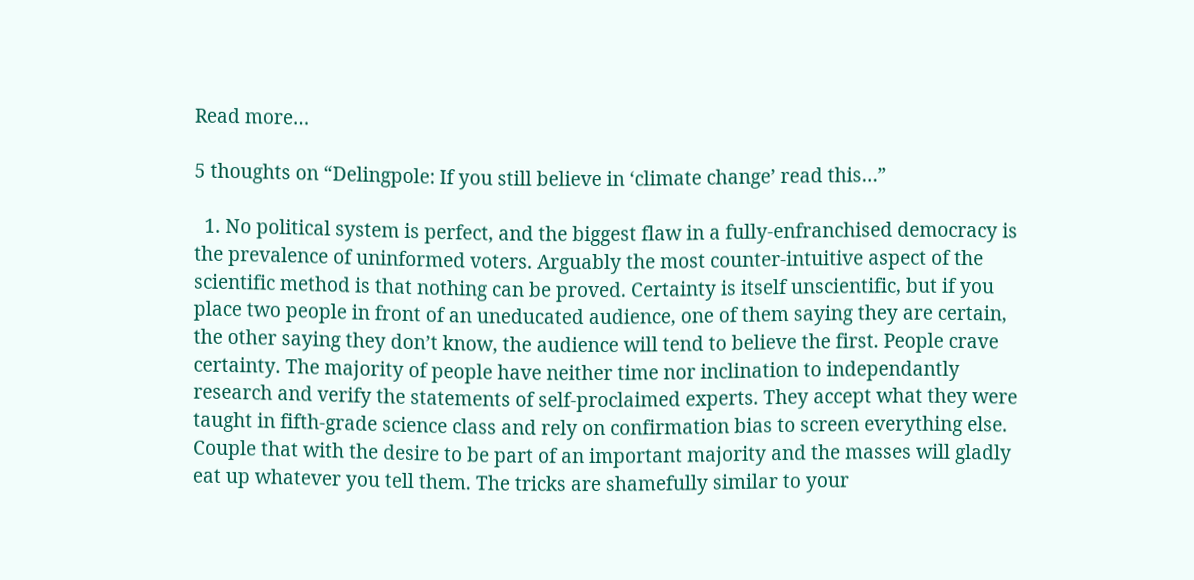Read more…

5 thoughts on “Delingpole: If you still believe in ‘climate change’ read this…”

  1. No political system is perfect, and the biggest flaw in a fully-enfranchised democracy is the prevalence of uninformed voters. Arguably the most counter-intuitive aspect of the scientific method is that nothing can be proved. Certainty is itself unscientific, but if you place two people in front of an uneducated audience, one of them saying they are certain, the other saying they don’t know, the audience will tend to believe the first. People crave certainty. The majority of people have neither time nor inclination to independantly research and verify the statements of self-proclaimed experts. They accept what they were taught in fifth-grade science class and rely on confirmation bias to screen everything else. Couple that with the desire to be part of an important majority and the masses will gladly eat up whatever you tell them. The tricks are shamefully similar to your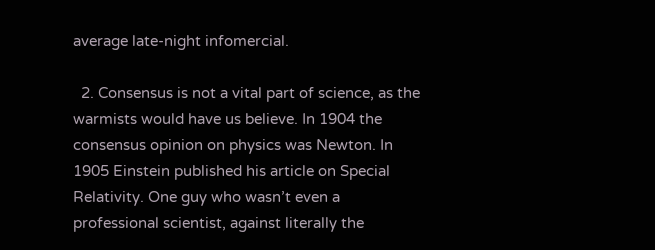average late-night infomercial.

  2. Consensus is not a vital part of science, as the warmists would have us believe. In 1904 the consensus opinion on physics was Newton. In 1905 Einstein published his article on Special Relativity. One guy who wasn’t even a professional scientist, against literally the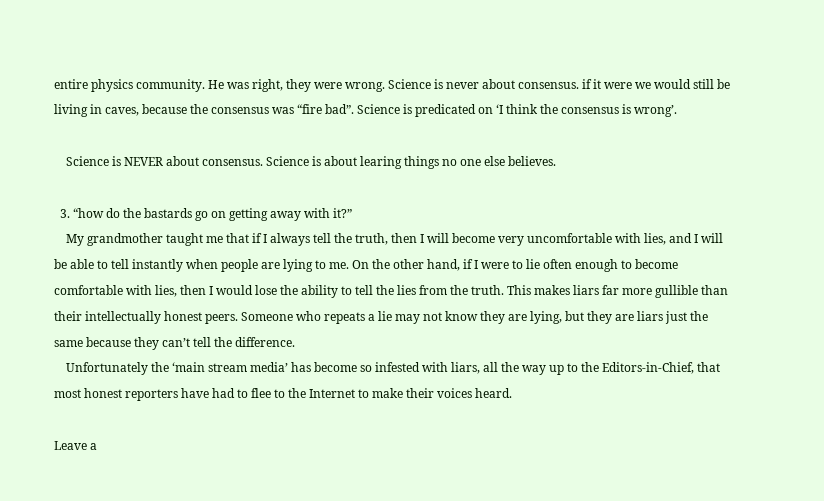entire physics community. He was right, they were wrong. Science is never about consensus. if it were we would still be living in caves, because the consensus was “fire bad”. Science is predicated on ‘I think the consensus is wrong’.

    Science is NEVER about consensus. Science is about learing things no one else believes.

  3. “how do the bastards go on getting away with it?”
    My grandmother taught me that if I always tell the truth, then I will become very uncomfortable with lies, and I will be able to tell instantly when people are lying to me. On the other hand, if I were to lie often enough to become comfortable with lies, then I would lose the ability to tell the lies from the truth. This makes liars far more gullible than their intellectually honest peers. Someone who repeats a lie may not know they are lying, but they are liars just the same because they can’t tell the difference.
    Unfortunately the ‘main stream media’ has become so infested with liars, all the way up to the Editors-in-Chief, that most honest reporters have had to flee to the Internet to make their voices heard.

Leave a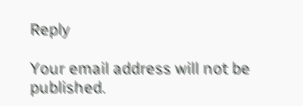Reply

Your email address will not be published.